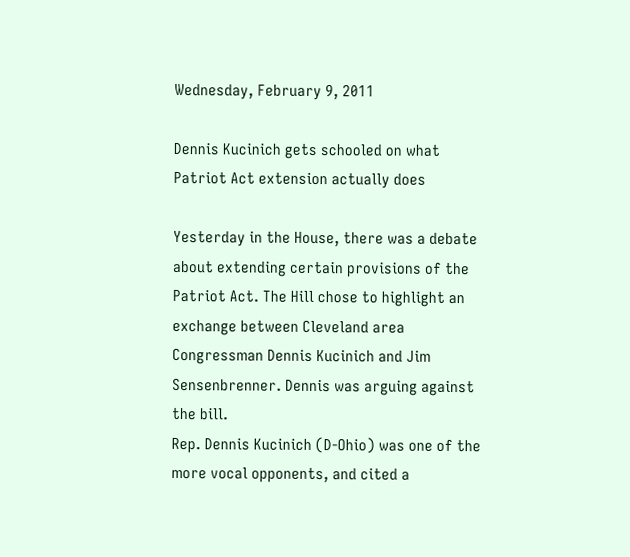Wednesday, February 9, 2011

Dennis Kucinich gets schooled on what Patriot Act extension actually does

Yesterday in the House, there was a debate about extending certain provisions of the Patriot Act. The Hill chose to highlight an exchange between Cleveland area Congressman Dennis Kucinich and Jim Sensenbrenner. Dennis was arguing against the bill.
Rep. Dennis Kucinich (D-Ohio) was one of the more vocal opponents, and cited a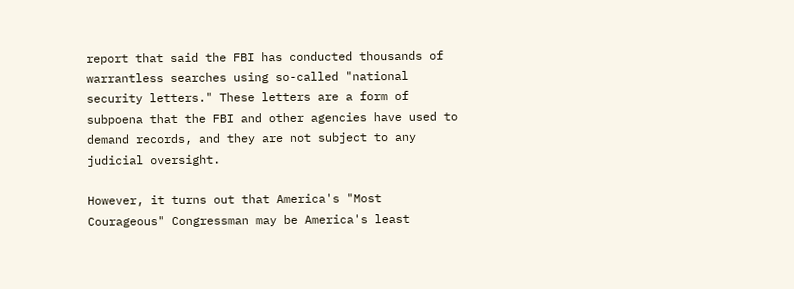report that said the FBI has conducted thousands of warrantless searches using so-called "national security letters." These letters are a form of subpoena that the FBI and other agencies have used to demand records, and they are not subject to any judicial oversight.

However, it turns out that America's "Most Courageous" Congressman may be America's least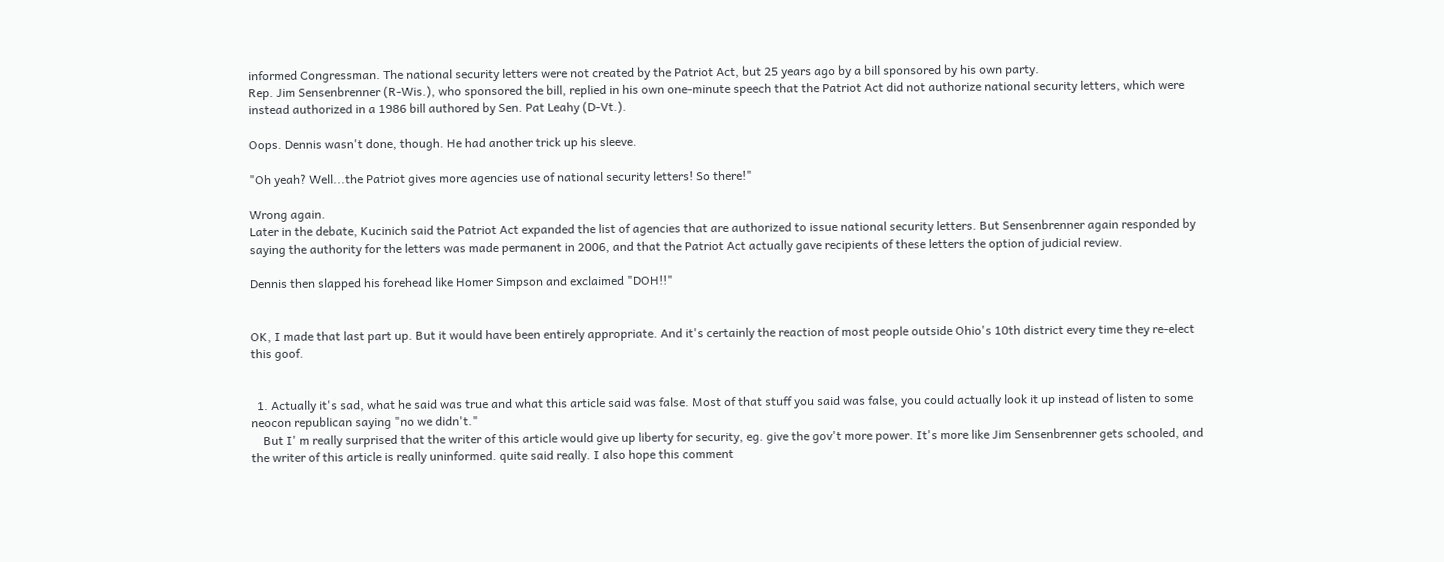informed Congressman. The national security letters were not created by the Patriot Act, but 25 years ago by a bill sponsored by his own party.
Rep. Jim Sensenbrenner (R-Wis.), who sponsored the bill, replied in his own one-minute speech that the Patriot Act did not authorize national security letters, which were instead authorized in a 1986 bill authored by Sen. Pat Leahy (D-Vt.).

Oops. Dennis wasn't done, though. He had another trick up his sleeve.

"Oh yeah? Well...the Patriot gives more agencies use of national security letters! So there!"

Wrong again.
Later in the debate, Kucinich said the Patriot Act expanded the list of agencies that are authorized to issue national security letters. But Sensenbrenner again responded by saying the authority for the letters was made permanent in 2006, and that the Patriot Act actually gave recipients of these letters the option of judicial review.

Dennis then slapped his forehead like Homer Simpson and exclaimed "DOH!!"


OK, I made that last part up. But it would have been entirely appropriate. And it's certainly the reaction of most people outside Ohio's 10th district every time they re-elect this goof.


  1. Actually it's sad, what he said was true and what this article said was false. Most of that stuff you said was false, you could actually look it up instead of listen to some neocon republican saying "no we didn't."
    But I' m really surprised that the writer of this article would give up liberty for security, eg. give the gov't more power. It's more like Jim Sensenbrenner gets schooled, and the writer of this article is really uninformed. quite said really. I also hope this comment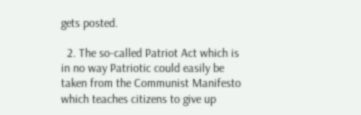gets posted.

  2. The so-called Patriot Act which is in no way Patriotic could easily be taken from the Communist Manifesto which teaches citizens to give up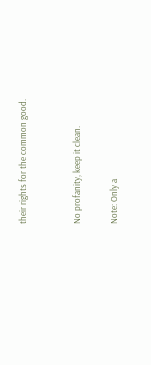their rights for the common good.


No profanity, keep it clean.

Note: Only a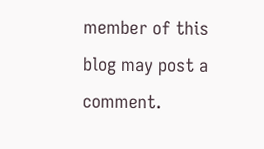member of this blog may post a comment.